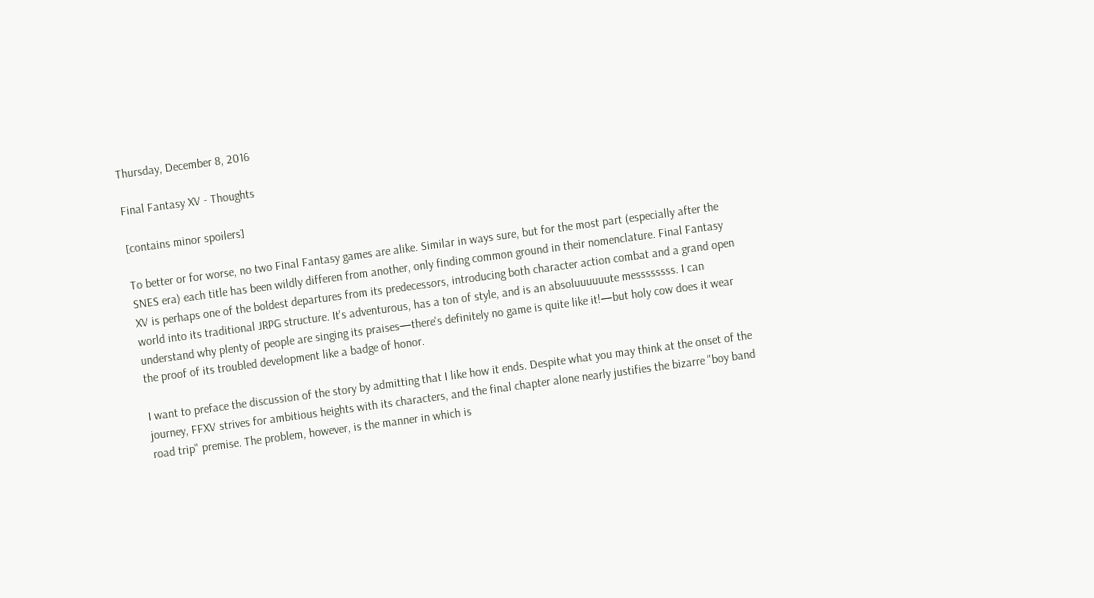Thursday, December 8, 2016

Final Fantasy XV - Thoughts

[contains minor spoilers]

To better or for worse, no two Final Fantasy games are alike. Similar in ways sure, but for the most part (especially after the SNES era) each title has been wildly differen from another, only finding common ground in their nomenclature. Final Fantasy XV is perhaps one of the boldest departures from its predecessors, introducing both character action combat and a grand open world into its traditional JRPG structure. It's adventurous, has a ton of style, and is an absoluuuuuute messssssss. I can understand why plenty of people are singing its praises—there's definitely no game is quite like it!—but holy cow does it wear the proof of its troubled development like a badge of honor.

I want to preface the discussion of the story by admitting that I like how it ends. Despite what you may think at the onset of the journey, FFXV strives for ambitious heights with its characters, and the final chapter alone nearly justifies the bizarre "boy band road trip" premise. The problem, however, is the manner in which is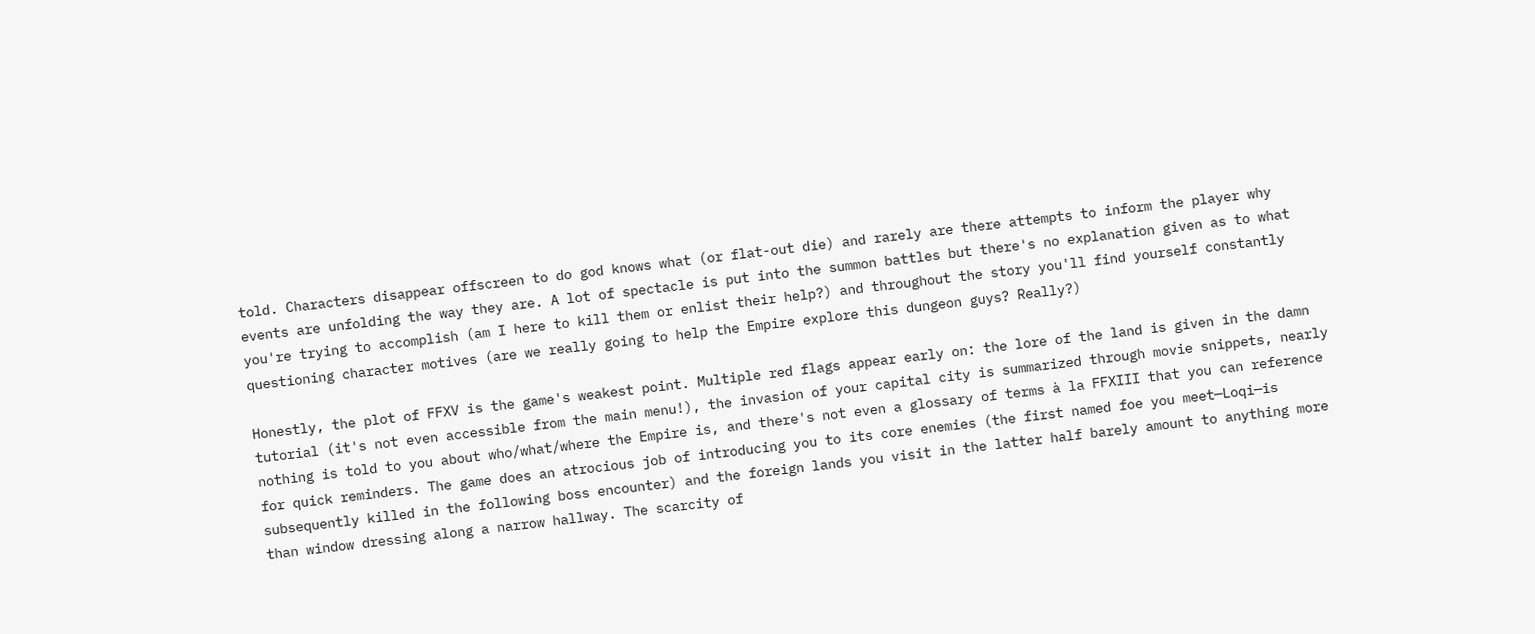told. Characters disappear offscreen to do god knows what (or flat-out die) and rarely are there attempts to inform the player why events are unfolding the way they are. A lot of spectacle is put into the summon battles but there's no explanation given as to what you're trying to accomplish (am I here to kill them or enlist their help?) and throughout the story you'll find yourself constantly questioning character motives (are we really going to help the Empire explore this dungeon guys? Really?)

Honestly, the plot of FFXV is the game's weakest point. Multiple red flags appear early on: the lore of the land is given in the damn tutorial (it's not even accessible from the main menu!), the invasion of your capital city is summarized through movie snippets, nearly nothing is told to you about who/what/where the Empire is, and there's not even a glossary of terms à la FFXIII that you can reference for quick reminders. The game does an atrocious job of introducing you to its core enemies (the first named foe you meet—Loqi—is subsequently killed in the following boss encounter) and the foreign lands you visit in the latter half barely amount to anything more than window dressing along a narrow hallway. The scarcity of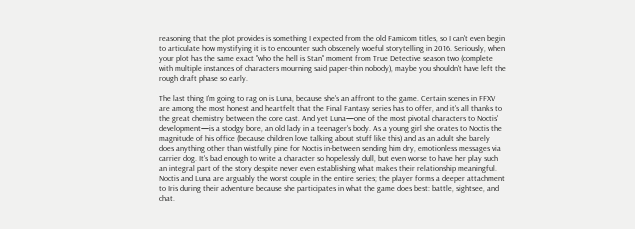reasoning that the plot provides is something I expected from the old Famicom titles, so I can't even begin to articulate how mystifying it is to encounter such obscenely woeful storytelling in 2016. Seriously, when your plot has the same exact "who the hell is Stan" moment from True Detective season two (complete with multiple instances of characters mourning said paper-thin nobody), maybe you shouldn't have left the rough draft phase so early.

The last thing I'm going to rag on is Luna, because she's an affront to the game. Certain scenes in FFXV are among the most honest and heartfelt that the Final Fantasy series has to offer, and it's all thanks to the great chemistry between the core cast. And yet Luna—one of the most pivotal characters to Noctis' development—is a stodgy bore, an old lady in a teenager's body. As a young girl she orates to Noctis the magnitude of his office (because children love talking about stuff like this) and as an adult she barely does anything other than wistfully pine for Noctis in-between sending him dry, emotionless messages via carrier dog. It's bad enough to write a character so hopelessly dull, but even worse to have her play such an integral part of the story despite never even establishing what makes their relationship meaningful. Noctis and Luna are arguably the worst couple in the entire series; the player forms a deeper attachment to Iris during their adventure because she participates in what the game does best: battle, sightsee, and chat.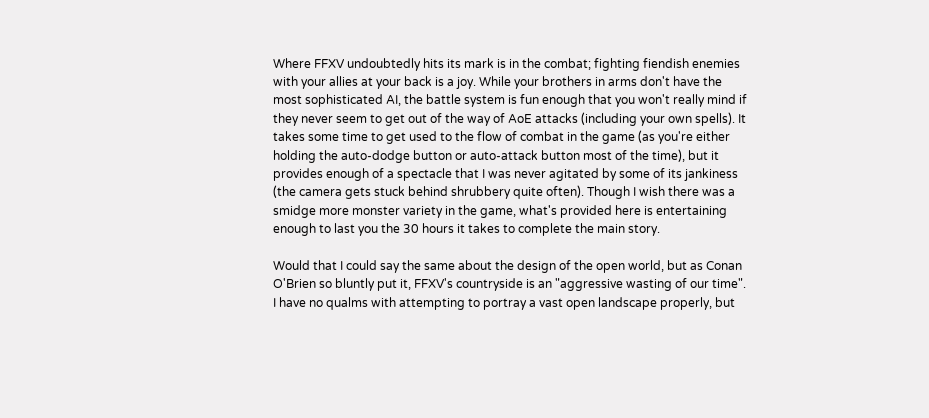Where FFXV undoubtedly hits its mark is in the combat; fighting fiendish enemies with your allies at your back is a joy. While your brothers in arms don't have the most sophisticated AI, the battle system is fun enough that you won't really mind if they never seem to get out of the way of AoE attacks (including your own spells). It takes some time to get used to the flow of combat in the game (as you're either holding the auto-dodge button or auto-attack button most of the time), but it provides enough of a spectacle that I was never agitated by some of its jankiness (the camera gets stuck behind shrubbery quite often). Though I wish there was a smidge more monster variety in the game, what's provided here is entertaining enough to last you the 30 hours it takes to complete the main story.

Would that I could say the same about the design of the open world, but as Conan O'Brien so bluntly put it, FFXV's countryside is an "aggressive wasting of our time". I have no qualms with attempting to portray a vast open landscape properly, but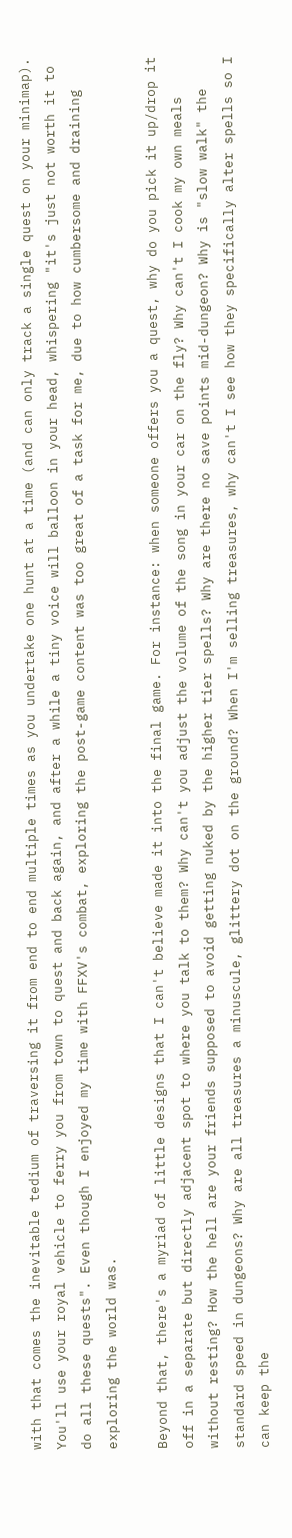with that comes the inevitable tedium of traversing it from end to end multiple times as you undertake one hunt at a time (and can only track a single quest on your minimap). You'll use your royal vehicle to ferry you from town to quest and back again, and after a while a tiny voice will balloon in your head, whispering "it's just not worth it to do all these quests". Even though I enjoyed my time with FFXV's combat, exploring the post-game content was too great of a task for me, due to how cumbersome and draining exploring the world was.

Beyond that, there's a myriad of little designs that I can't believe made it into the final game. For instance: when someone offers you a quest, why do you pick it up/drop it off in a separate but directly adjacent spot to where you talk to them? Why can't you adjust the volume of the song in your car on the fly? Why can't I cook my own meals without resting? How the hell are your friends supposed to avoid getting nuked by the higher tier spells? Why are there no save points mid-dungeon? Why is "slow walk" the standard speed in dungeons? Why are all treasures a minuscule, glittery dot on the ground? When I'm selling treasures, why can't I see how they specifically alter spells so I can keep the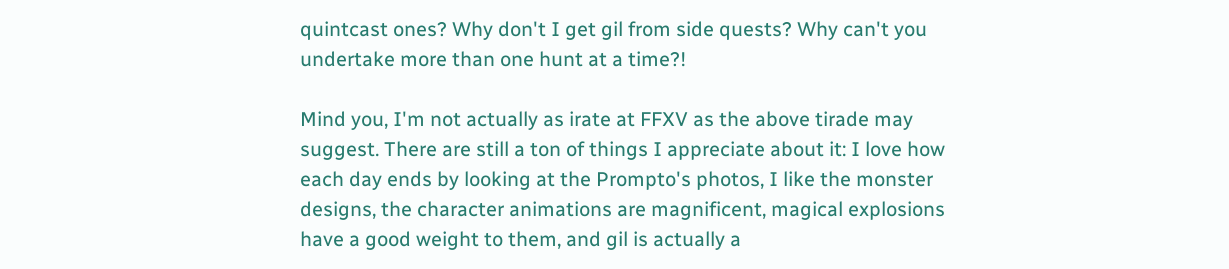quintcast ones? Why don't I get gil from side quests? Why can't you undertake more than one hunt at a time?!

Mind you, I'm not actually as irate at FFXV as the above tirade may suggest. There are still a ton of things I appreciate about it: I love how each day ends by looking at the Prompto's photos, I like the monster designs, the character animations are magnificent, magical explosions have a good weight to them, and gil is actually a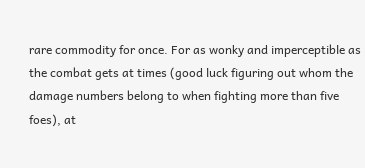rare commodity for once. For as wonky and imperceptible as the combat gets at times (good luck figuring out whom the damage numbers belong to when fighting more than five foes), at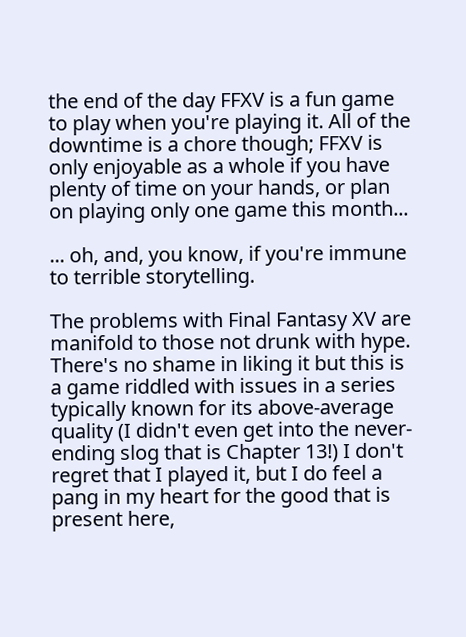the end of the day FFXV is a fun game to play when you're playing it. All of the downtime is a chore though; FFXV is only enjoyable as a whole if you have plenty of time on your hands, or plan on playing only one game this month...

... oh, and, you know, if you're immune to terrible storytelling.

The problems with Final Fantasy XV are manifold to those not drunk with hype. There's no shame in liking it but this is a game riddled with issues in a series typically known for its above-average quality (I didn't even get into the never-ending slog that is Chapter 13!) I don't regret that I played it, but I do feel a pang in my heart for the good that is present here,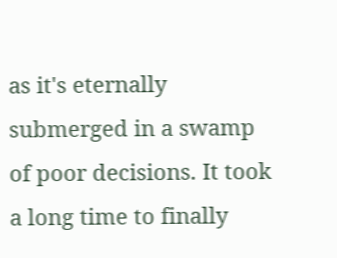as it's eternally submerged in a swamp of poor decisions. It took a long time to finally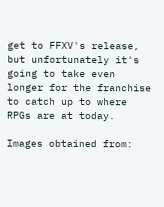get to FFXV's release, but unfortunately it's going to take even longer for the franchise to catch up to where RPGs are at today.

Images obtained from: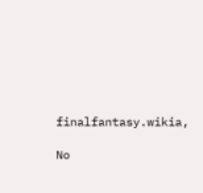finalfantasy.wikia,

No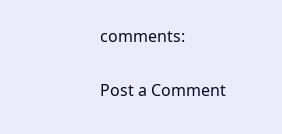comments:

Post a Comment